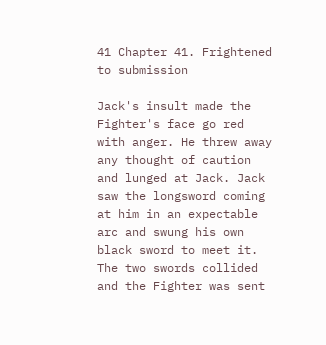41 Chapter 41. Frightened to submission

Jack's insult made the Fighter's face go red with anger. He threw away any thought of caution and lunged at Jack. Jack saw the longsword coming at him in an expectable arc and swung his own black sword to meet it. The two swords collided and the Fighter was sent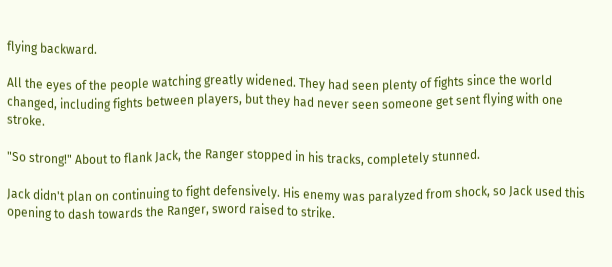flying backward.

All the eyes of the people watching greatly widened. They had seen plenty of fights since the world changed, including fights between players, but they had never seen someone get sent flying with one stroke.

"So strong!" About to flank Jack, the Ranger stopped in his tracks, completely stunned.

Jack didn't plan on continuing to fight defensively. His enemy was paralyzed from shock, so Jack used this opening to dash towards the Ranger, sword raised to strike.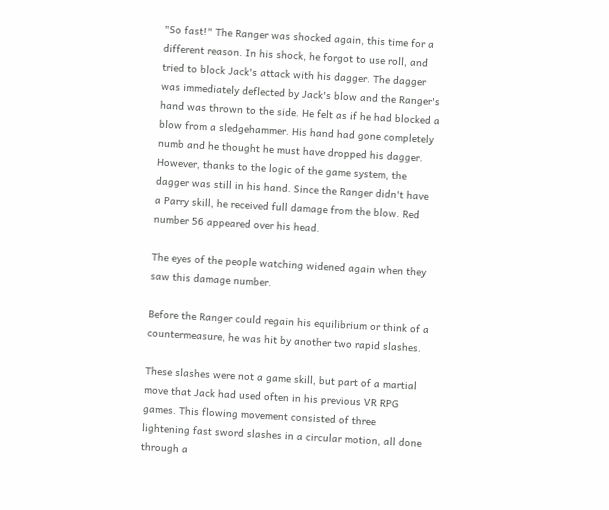"So fast!" The Ranger was shocked again, this time for a different reason. In his shock, he forgot to use roll, and tried to block Jack's attack with his dagger. The dagger was immediately deflected by Jack's blow and the Ranger's hand was thrown to the side. He felt as if he had blocked a blow from a sledgehammer. His hand had gone completely numb and he thought he must have dropped his dagger. However, thanks to the logic of the game system, the dagger was still in his hand. Since the Ranger didn't have a Parry skill, he received full damage from the blow. Red number 56 appeared over his head.

The eyes of the people watching widened again when they saw this damage number.

Before the Ranger could regain his equilibrium or think of a countermeasure, he was hit by another two rapid slashes.

These slashes were not a game skill, but part of a martial move that Jack had used often in his previous VR RPG games. This flowing movement consisted of three lightening fast sword slashes in a circular motion, all done through a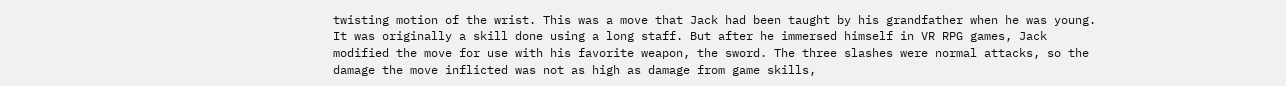twisting motion of the wrist. This was a move that Jack had been taught by his grandfather when he was young. It was originally a skill done using a long staff. But after he immersed himself in VR RPG games, Jack modified the move for use with his favorite weapon, the sword. The three slashes were normal attacks, so the damage the move inflicted was not as high as damage from game skills,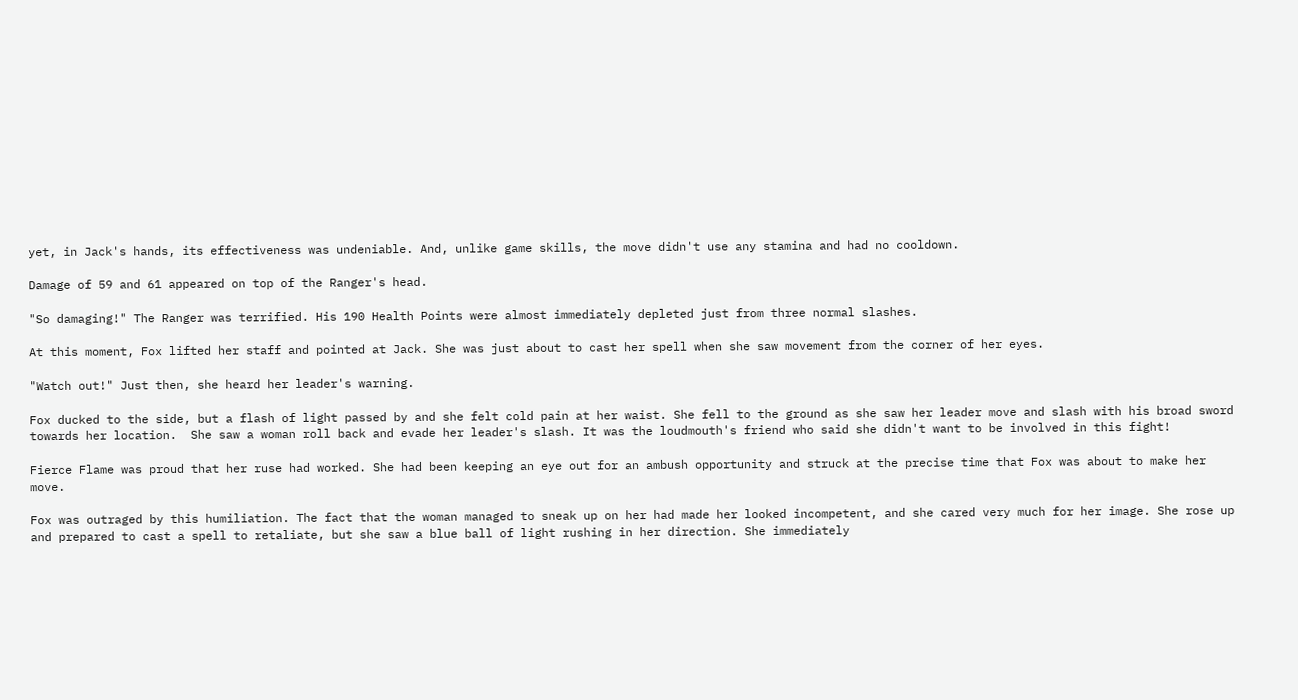yet, in Jack's hands, its effectiveness was undeniable. And, unlike game skills, the move didn't use any stamina and had no cooldown.

Damage of 59 and 61 appeared on top of the Ranger's head.

"So damaging!" The Ranger was terrified. His 190 Health Points were almost immediately depleted just from three normal slashes.

At this moment, Fox lifted her staff and pointed at Jack. She was just about to cast her spell when she saw movement from the corner of her eyes.

"Watch out!" Just then, she heard her leader's warning.

Fox ducked to the side, but a flash of light passed by and she felt cold pain at her waist. She fell to the ground as she saw her leader move and slash with his broad sword towards her location.  She saw a woman roll back and evade her leader's slash. It was the loudmouth's friend who said she didn't want to be involved in this fight!

Fierce Flame was proud that her ruse had worked. She had been keeping an eye out for an ambush opportunity and struck at the precise time that Fox was about to make her move.

Fox was outraged by this humiliation. The fact that the woman managed to sneak up on her had made her looked incompetent, and she cared very much for her image. She rose up and prepared to cast a spell to retaliate, but she saw a blue ball of light rushing in her direction. She immediately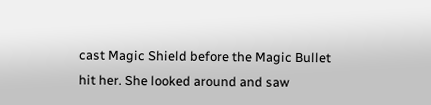cast Magic Shield before the Magic Bullet hit her. She looked around and saw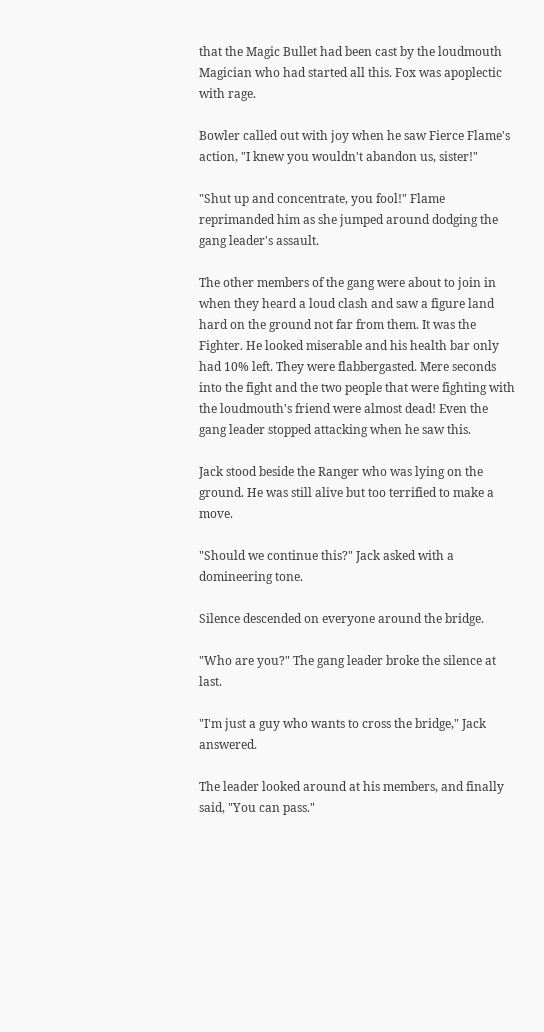that the Magic Bullet had been cast by the loudmouth Magician who had started all this. Fox was apoplectic with rage.

Bowler called out with joy when he saw Fierce Flame's action, "I knew you wouldn't abandon us, sister!"

"Shut up and concentrate, you fool!" Flame reprimanded him as she jumped around dodging the gang leader's assault.

The other members of the gang were about to join in when they heard a loud clash and saw a figure land hard on the ground not far from them. It was the Fighter. He looked miserable and his health bar only had 10% left. They were flabbergasted. Mere seconds into the fight and the two people that were fighting with the loudmouth's friend were almost dead! Even the gang leader stopped attacking when he saw this.

Jack stood beside the Ranger who was lying on the ground. He was still alive but too terrified to make a move.

"Should we continue this?" Jack asked with a domineering tone.

Silence descended on everyone around the bridge.

"Who are you?" The gang leader broke the silence at last.

"I'm just a guy who wants to cross the bridge," Jack answered.

The leader looked around at his members, and finally said, "You can pass."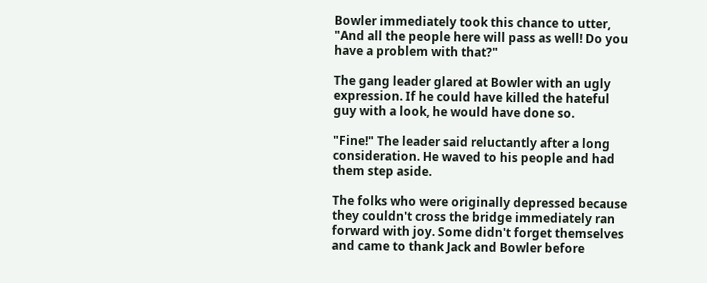Bowler immediately took this chance to utter, "And all the people here will pass as well! Do you have a problem with that?"

The gang leader glared at Bowler with an ugly expression. If he could have killed the hateful guy with a look, he would have done so.

"Fine!" The leader said reluctantly after a long consideration. He waved to his people and had them step aside.

The folks who were originally depressed because they couldn't cross the bridge immediately ran forward with joy. Some didn't forget themselves and came to thank Jack and Bowler before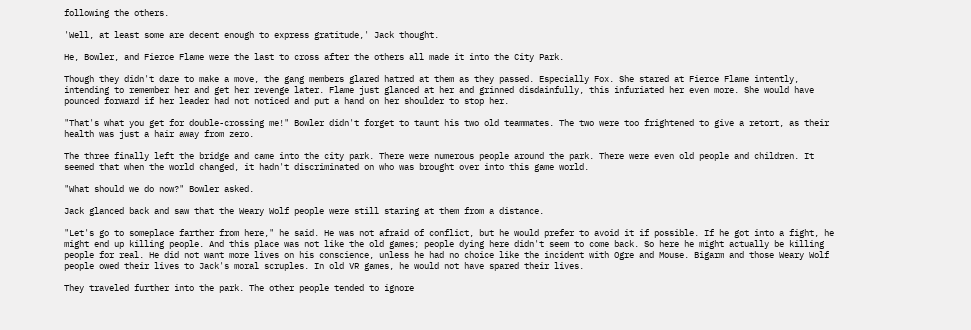following the others.

'Well, at least some are decent enough to express gratitude,' Jack thought.

He, Bowler, and Fierce Flame were the last to cross after the others all made it into the City Park.

Though they didn't dare to make a move, the gang members glared hatred at them as they passed. Especially Fox. She stared at Fierce Flame intently, intending to remember her and get her revenge later. Flame just glanced at her and grinned disdainfully, this infuriated her even more. She would have pounced forward if her leader had not noticed and put a hand on her shoulder to stop her.

"That's what you get for double-crossing me!" Bowler didn't forget to taunt his two old teammates. The two were too frightened to give a retort, as their health was just a hair away from zero.

The three finally left the bridge and came into the city park. There were numerous people around the park. There were even old people and children. It seemed that when the world changed, it hadn't discriminated on who was brought over into this game world.

"What should we do now?" Bowler asked.

Jack glanced back and saw that the Weary Wolf people were still staring at them from a distance.

"Let's go to someplace farther from here," he said. He was not afraid of conflict, but he would prefer to avoid it if possible. If he got into a fight, he might end up killing people. And this place was not like the old games; people dying here didn't seem to come back. So here he might actually be killing people for real. He did not want more lives on his conscience, unless he had no choice like the incident with Ogre and Mouse. Bigarm and those Weary Wolf people owed their lives to Jack's moral scruples. In old VR games, he would not have spared their lives.

They traveled further into the park. The other people tended to ignore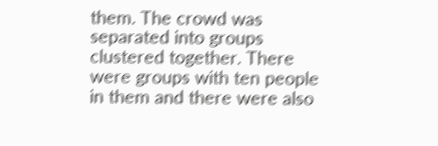them. The crowd was separated into groups clustered together. There were groups with ten people in them and there were also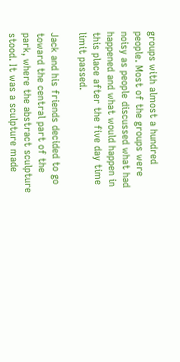groups with almost a hundred people. Most of the groups were noisy as people discussed what had happened and what would happen in this place after the five day time limit passed.

Jack and his friends decided to go toward the central part of the park, where the abstract sculpture stood. It was a sculpture made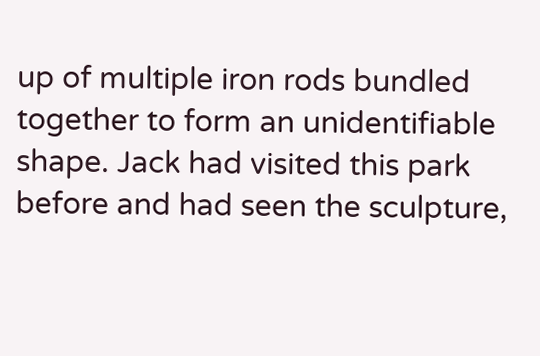up of multiple iron rods bundled together to form an unidentifiable shape. Jack had visited this park before and had seen the sculpture,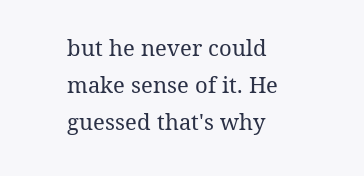but he never could make sense of it. He guessed that's why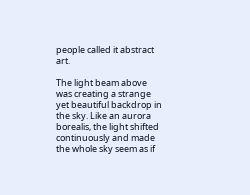people called it abstract art.

The light beam above was creating a strange yet beautiful backdrop in the sky. Like an aurora borealis, the light shifted continuously and made the whole sky seem as if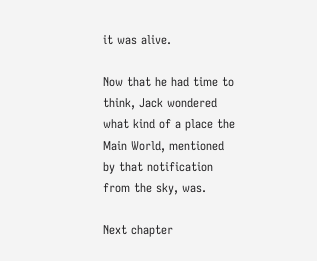it was alive.

Now that he had time to think, Jack wondered what kind of a place the Main World, mentioned by that notification from the sky, was.

Next chapter